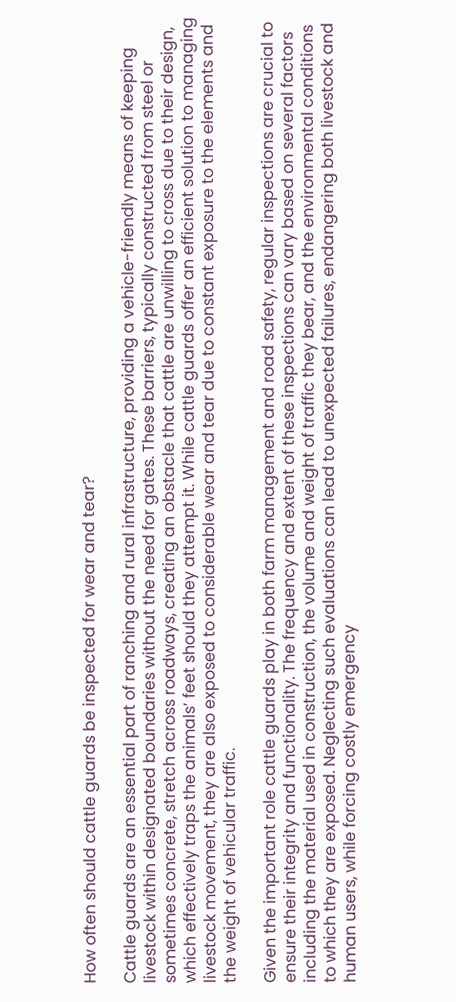How often should cattle guards be inspected for wear and tear?

Cattle guards are an essential part of ranching and rural infrastructure, providing a vehicle-friendly means of keeping livestock within designated boundaries without the need for gates. These barriers, typically constructed from steel or sometimes concrete, stretch across roadways, creating an obstacle that cattle are unwilling to cross due to their design, which effectively traps the animals’ feet should they attempt it. While cattle guards offer an efficient solution to managing livestock movement, they are also exposed to considerable wear and tear due to constant exposure to the elements and the weight of vehicular traffic.

Given the important role cattle guards play in both farm management and road safety, regular inspections are crucial to ensure their integrity and functionality. The frequency and extent of these inspections can vary based on several factors including the material used in construction, the volume and weight of traffic they bear, and the environmental conditions to which they are exposed. Neglecting such evaluations can lead to unexpected failures, endangering both livestock and human users, while forcing costly emergency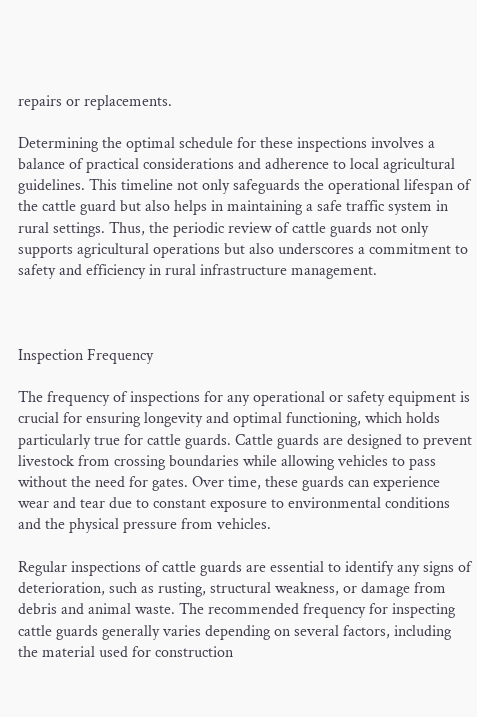repairs or replacements.

Determining the optimal schedule for these inspections involves a balance of practical considerations and adherence to local agricultural guidelines. This timeline not only safeguards the operational lifespan of the cattle guard but also helps in maintaining a safe traffic system in rural settings. Thus, the periodic review of cattle guards not only supports agricultural operations but also underscores a commitment to safety and efficiency in rural infrastructure management.



Inspection Frequency

The frequency of inspections for any operational or safety equipment is crucial for ensuring longevity and optimal functioning, which holds particularly true for cattle guards. Cattle guards are designed to prevent livestock from crossing boundaries while allowing vehicles to pass without the need for gates. Over time, these guards can experience wear and tear due to constant exposure to environmental conditions and the physical pressure from vehicles.

Regular inspections of cattle guards are essential to identify any signs of deterioration, such as rusting, structural weakness, or damage from debris and animal waste. The recommended frequency for inspecting cattle guards generally varies depending on several factors, including the material used for construction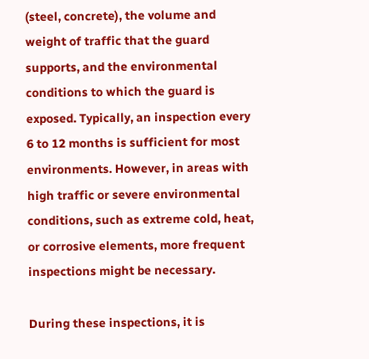(steel, concrete), the volume and weight of traffic that the guard supports, and the environmental conditions to which the guard is exposed. Typically, an inspection every 6 to 12 months is sufficient for most environments. However, in areas with high traffic or severe environmental conditions, such as extreme cold, heat, or corrosive elements, more frequent inspections might be necessary.

During these inspections, it is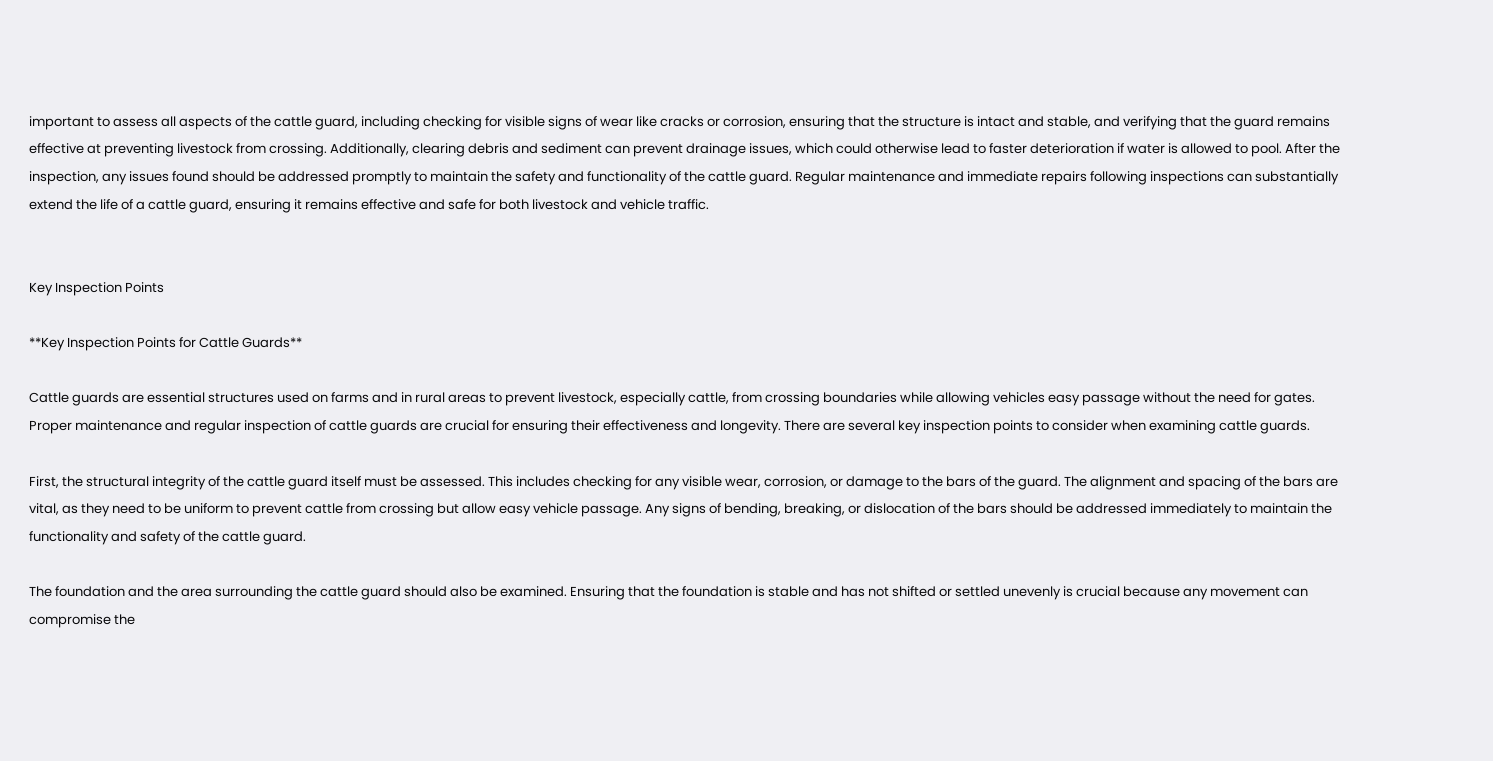important to assess all aspects of the cattle guard, including checking for visible signs of wear like cracks or corrosion, ensuring that the structure is intact and stable, and verifying that the guard remains effective at preventing livestock from crossing. Additionally, clearing debris and sediment can prevent drainage issues, which could otherwise lead to faster deterioration if water is allowed to pool. After the inspection, any issues found should be addressed promptly to maintain the safety and functionality of the cattle guard. Regular maintenance and immediate repairs following inspections can substantially extend the life of a cattle guard, ensuring it remains effective and safe for both livestock and vehicle traffic.


Key Inspection Points

**Key Inspection Points for Cattle Guards**

Cattle guards are essential structures used on farms and in rural areas to prevent livestock, especially cattle, from crossing boundaries while allowing vehicles easy passage without the need for gates. Proper maintenance and regular inspection of cattle guards are crucial for ensuring their effectiveness and longevity. There are several key inspection points to consider when examining cattle guards.

First, the structural integrity of the cattle guard itself must be assessed. This includes checking for any visible wear, corrosion, or damage to the bars of the guard. The alignment and spacing of the bars are vital, as they need to be uniform to prevent cattle from crossing but allow easy vehicle passage. Any signs of bending, breaking, or dislocation of the bars should be addressed immediately to maintain the functionality and safety of the cattle guard.

The foundation and the area surrounding the cattle guard should also be examined. Ensuring that the foundation is stable and has not shifted or settled unevenly is crucial because any movement can compromise the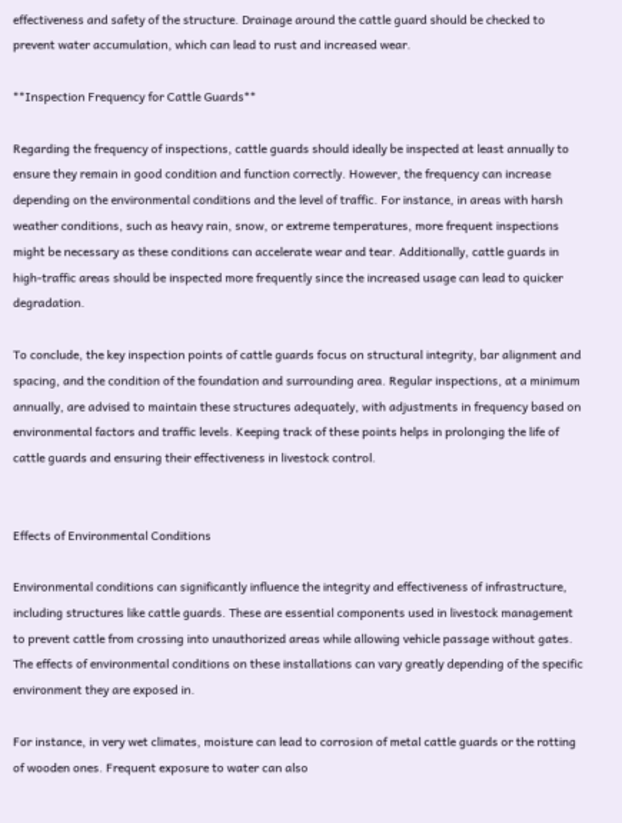effectiveness and safety of the structure. Drainage around the cattle guard should be checked to prevent water accumulation, which can lead to rust and increased wear.

**Inspection Frequency for Cattle Guards**

Regarding the frequency of inspections, cattle guards should ideally be inspected at least annually to ensure they remain in good condition and function correctly. However, the frequency can increase depending on the environmental conditions and the level of traffic. For instance, in areas with harsh weather conditions, such as heavy rain, snow, or extreme temperatures, more frequent inspections might be necessary as these conditions can accelerate wear and tear. Additionally, cattle guards in high-traffic areas should be inspected more frequently since the increased usage can lead to quicker degradation.

To conclude, the key inspection points of cattle guards focus on structural integrity, bar alignment and spacing, and the condition of the foundation and surrounding area. Regular inspections, at a minimum annually, are advised to maintain these structures adequately, with adjustments in frequency based on environmental factors and traffic levels. Keeping track of these points helps in prolonging the life of cattle guards and ensuring their effectiveness in livestock control.


Effects of Environmental Conditions

Environmental conditions can significantly influence the integrity and effectiveness of infrastructure, including structures like cattle guards. These are essential components used in livestock management to prevent cattle from crossing into unauthorized areas while allowing vehicle passage without gates. The effects of environmental conditions on these installations can vary greatly depending of the specific environment they are exposed in.

For instance, in very wet climates, moisture can lead to corrosion of metal cattle guards or the rotting of wooden ones. Frequent exposure to water can also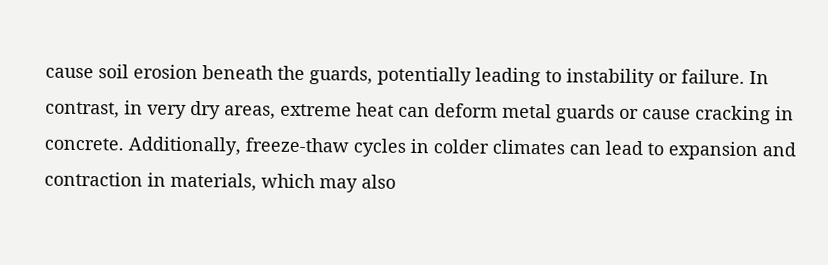cause soil erosion beneath the guards, potentially leading to instability or failure. In contrast, in very dry areas, extreme heat can deform metal guards or cause cracking in concrete. Additionally, freeze-thaw cycles in colder climates can lead to expansion and contraction in materials, which may also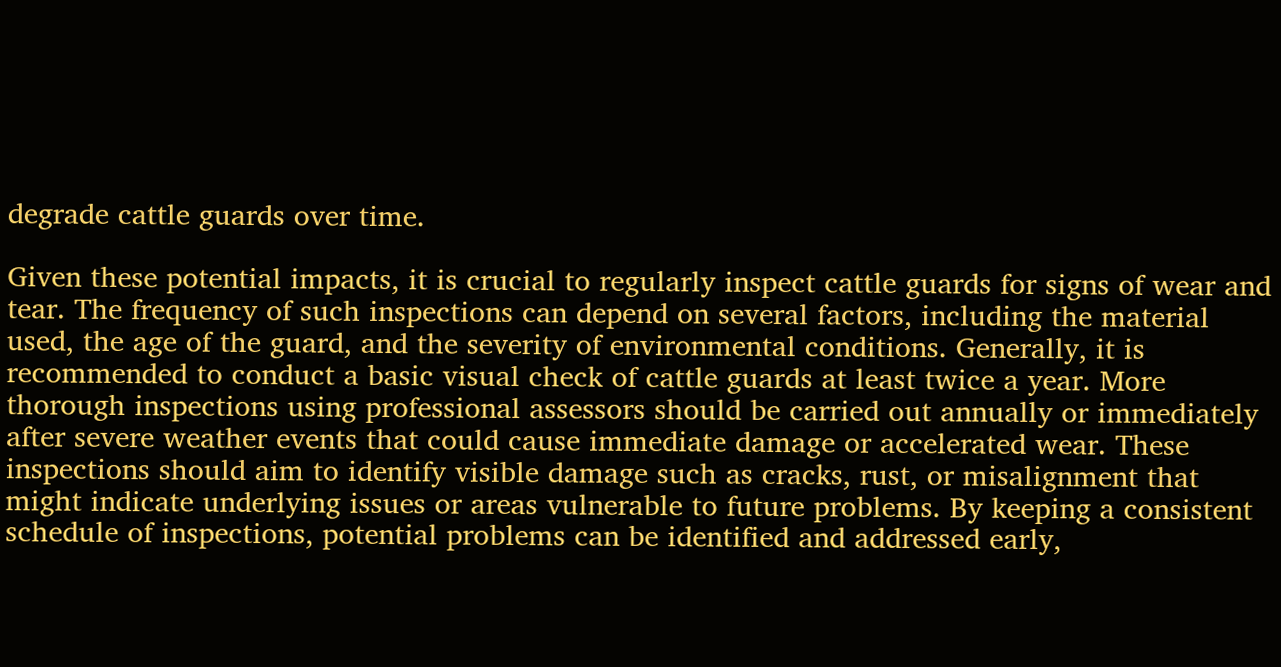degrade cattle guards over time.

Given these potential impacts, it is crucial to regularly inspect cattle guards for signs of wear and tear. The frequency of such inspections can depend on several factors, including the material used, the age of the guard, and the severity of environmental conditions. Generally, it is recommended to conduct a basic visual check of cattle guards at least twice a year. More thorough inspections using professional assessors should be carried out annually or immediately after severe weather events that could cause immediate damage or accelerated wear. These inspections should aim to identify visible damage such as cracks, rust, or misalignment that might indicate underlying issues or areas vulnerable to future problems. By keeping a consistent schedule of inspections, potential problems can be identified and addressed early,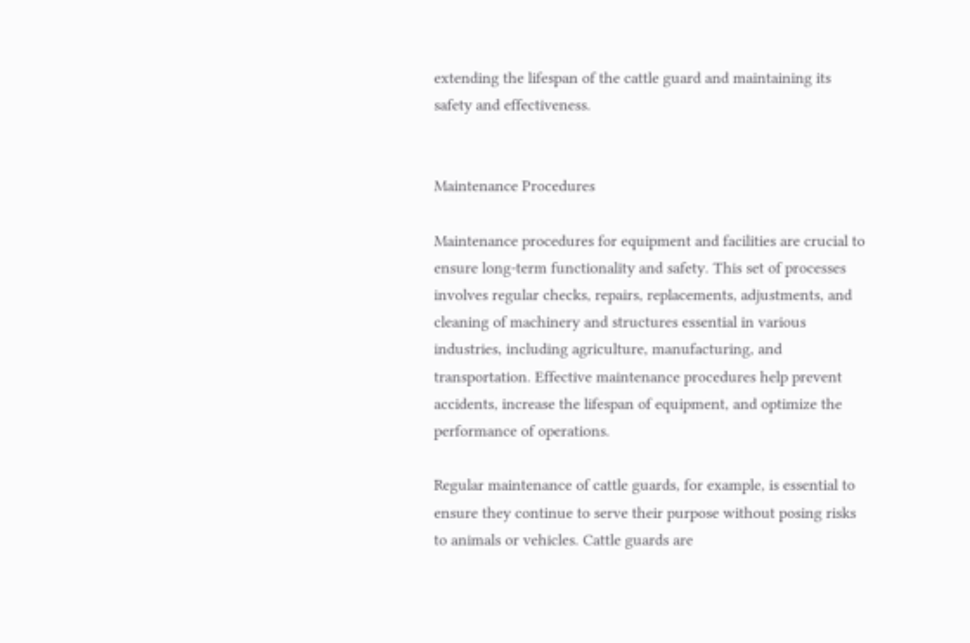extending the lifespan of the cattle guard and maintaining its safety and effectiveness.


Maintenance Procedures

Maintenance procedures for equipment and facilities are crucial to ensure long-term functionality and safety. This set of processes involves regular checks, repairs, replacements, adjustments, and cleaning of machinery and structures essential in various industries, including agriculture, manufacturing, and transportation. Effective maintenance procedures help prevent accidents, increase the lifespan of equipment, and optimize the performance of operations.

Regular maintenance of cattle guards, for example, is essential to ensure they continue to serve their purpose without posing risks to animals or vehicles. Cattle guards are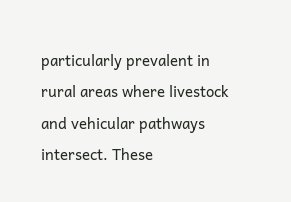particularly prevalent in rural areas where livestock and vehicular pathways intersect. These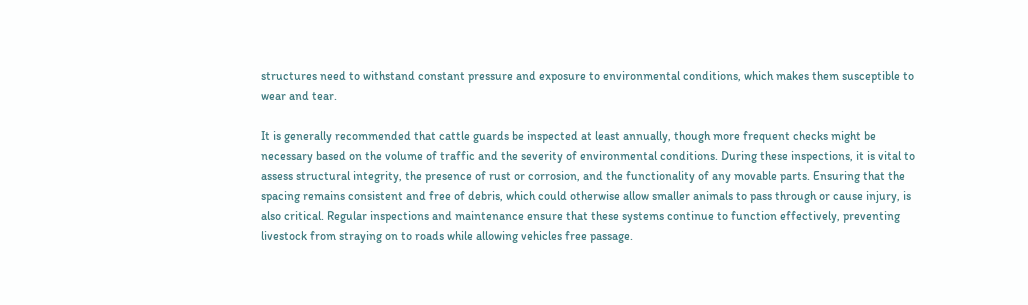structures need to withstand constant pressure and exposure to environmental conditions, which makes them susceptible to wear and tear.

It is generally recommended that cattle guards be inspected at least annually, though more frequent checks might be necessary based on the volume of traffic and the severity of environmental conditions. During these inspections, it is vital to assess structural integrity, the presence of rust or corrosion, and the functionality of any movable parts. Ensuring that the spacing remains consistent and free of debris, which could otherwise allow smaller animals to pass through or cause injury, is also critical. Regular inspections and maintenance ensure that these systems continue to function effectively, preventing livestock from straying on to roads while allowing vehicles free passage.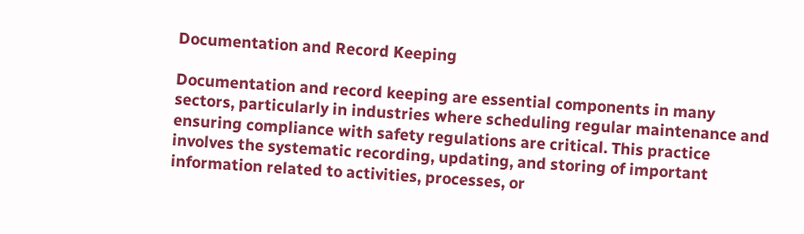Documentation and Record Keeping

Documentation and record keeping are essential components in many sectors, particularly in industries where scheduling regular maintenance and ensuring compliance with safety regulations are critical. This practice involves the systematic recording, updating, and storing of important information related to activities, processes, or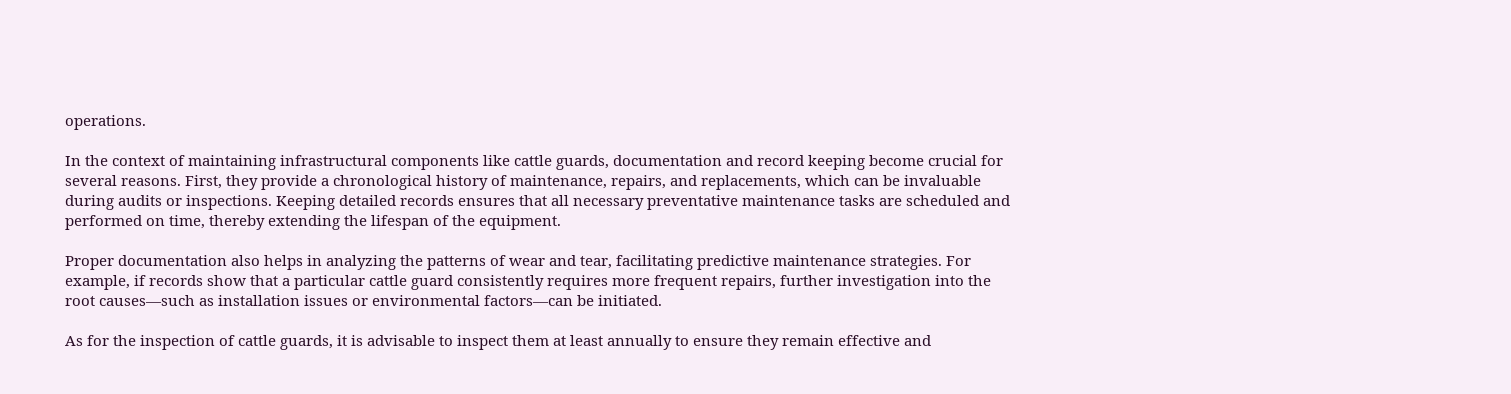operations.

In the context of maintaining infrastructural components like cattle guards, documentation and record keeping become crucial for several reasons. First, they provide a chronological history of maintenance, repairs, and replacements, which can be invaluable during audits or inspections. Keeping detailed records ensures that all necessary preventative maintenance tasks are scheduled and performed on time, thereby extending the lifespan of the equipment.

Proper documentation also helps in analyzing the patterns of wear and tear, facilitating predictive maintenance strategies. For example, if records show that a particular cattle guard consistently requires more frequent repairs, further investigation into the root causes—such as installation issues or environmental factors—can be initiated.

As for the inspection of cattle guards, it is advisable to inspect them at least annually to ensure they remain effective and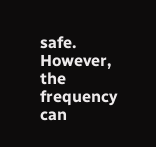safe. However, the frequency can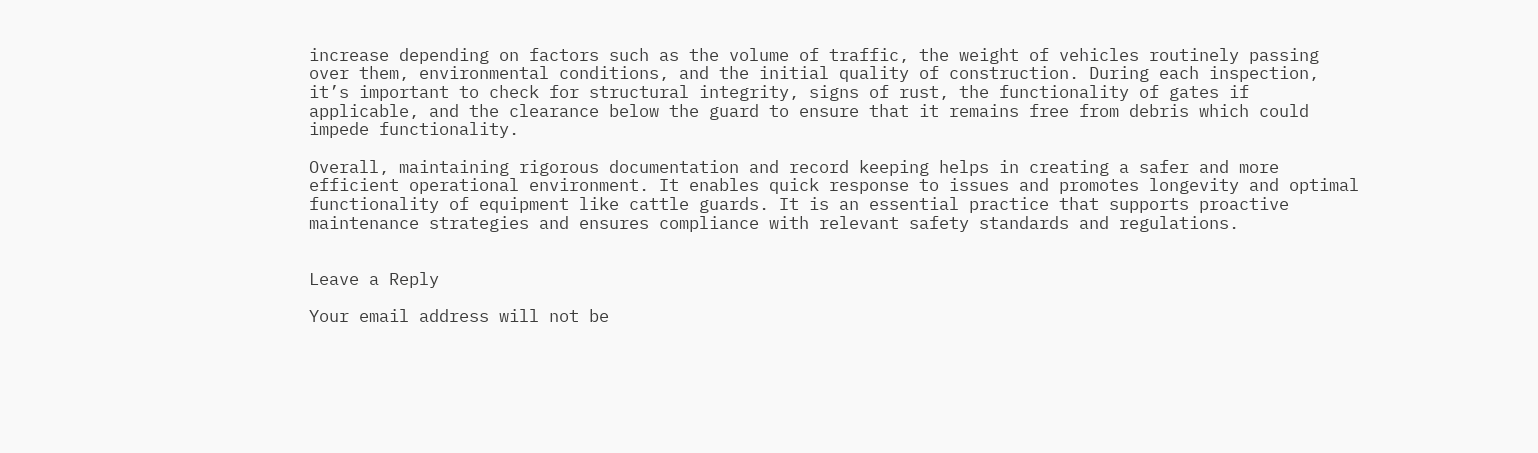increase depending on factors such as the volume of traffic, the weight of vehicles routinely passing over them, environmental conditions, and the initial quality of construction. During each inspection, it’s important to check for structural integrity, signs of rust, the functionality of gates if applicable, and the clearance below the guard to ensure that it remains free from debris which could impede functionality.

Overall, maintaining rigorous documentation and record keeping helps in creating a safer and more efficient operational environment. It enables quick response to issues and promotes longevity and optimal functionality of equipment like cattle guards. It is an essential practice that supports proactive maintenance strategies and ensures compliance with relevant safety standards and regulations.


Leave a Reply

Your email address will not be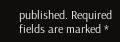published. Required fields are marked *